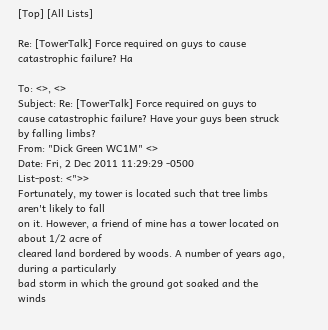[Top] [All Lists]

Re: [TowerTalk] Force required on guys to cause catastrophic failure? Ha

To: <>, <>
Subject: Re: [TowerTalk] Force required on guys to cause catastrophic failure? Have your guys been struck by falling limbs?
From: "Dick Green WC1M" <>
Date: Fri, 2 Dec 2011 11:29:29 -0500
List-post: <">>
Fortunately, my tower is located such that tree limbs aren't likely to fall
on it. However, a friend of mine has a tower located on about 1/2 acre of
cleared land bordered by woods. A number of years ago, during a particularly
bad storm in which the ground got soaked and the winds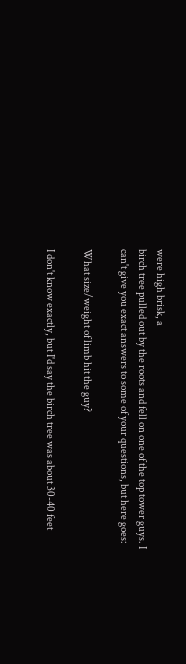were high brisk, a
birch tree pulled out by the roots and fell on one of the top tower guys. I
can't give you exact answers to some of your questions, but here goes:

What size/weight of limb hit the guy?

I don't know exactly, but I'd say the birch tree was about 30-40 feet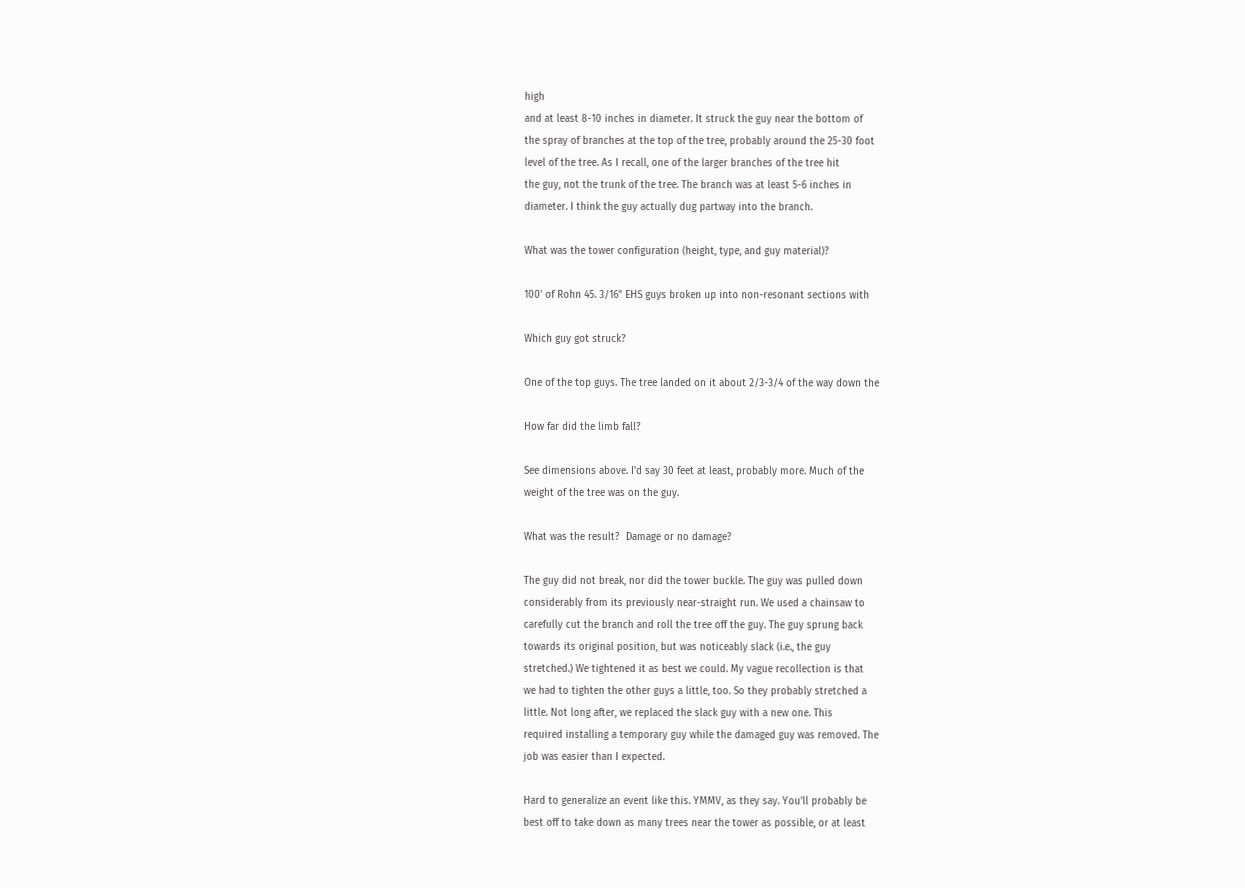high
and at least 8-10 inches in diameter. It struck the guy near the bottom of
the spray of branches at the top of the tree, probably around the 25-30 foot
level of the tree. As I recall, one of the larger branches of the tree hit
the guy, not the trunk of the tree. The branch was at least 5-6 inches in
diameter. I think the guy actually dug partway into the branch.

What was the tower configuration (height, type, and guy material)?

100' of Rohn 45. 3/16" EHS guys broken up into non-resonant sections with

Which guy got struck?

One of the top guys. The tree landed on it about 2/3-3/4 of the way down the

How far did the limb fall?

See dimensions above. I'd say 30 feet at least, probably more. Much of the
weight of the tree was on the guy.

What was the result?  Damage or no damage?

The guy did not break, nor did the tower buckle. The guy was pulled down
considerably from its previously near-straight run. We used a chainsaw to
carefully cut the branch and roll the tree off the guy. The guy sprung back
towards its original position, but was noticeably slack (i.e., the guy
stretched.) We tightened it as best we could. My vague recollection is that
we had to tighten the other guys a little, too. So they probably stretched a
little. Not long after, we replaced the slack guy with a new one. This
required installing a temporary guy while the damaged guy was removed. The
job was easier than I expected.

Hard to generalize an event like this. YMMV, as they say. You'll probably be
best off to take down as many trees near the tower as possible, or at least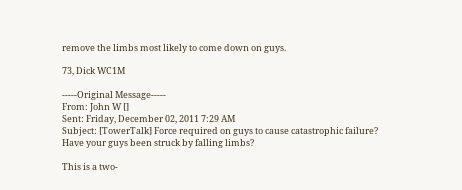remove the limbs most likely to come down on guys.

73, Dick WC1M

-----Original Message-----
From: John W []
Sent: Friday, December 02, 2011 7:29 AM
Subject: [TowerTalk] Force required on guys to cause catastrophic failure?
Have your guys been struck by falling limbs?

This is a two-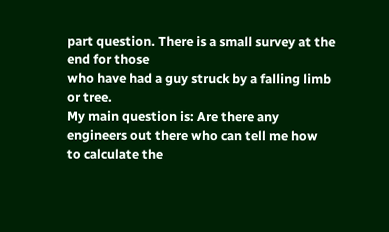part question. There is a small survey at the end for those
who have had a guy struck by a falling limb or tree.
My main question is: Are there any engineers out there who can tell me how
to calculate the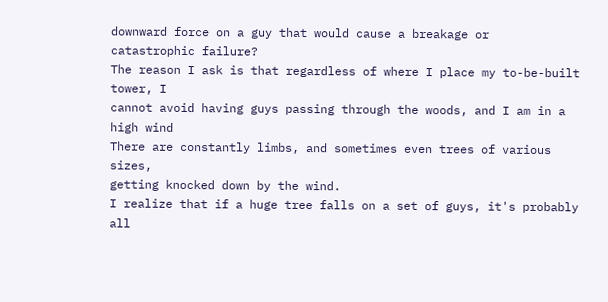downward force on a guy that would cause a breakage or
catastrophic failure?
The reason I ask is that regardless of where I place my to-be-built tower, I
cannot avoid having guys passing through the woods, and I am in a high wind
There are constantly limbs, and sometimes even trees of various sizes,
getting knocked down by the wind.
I realize that if a huge tree falls on a set of guys, it's probably all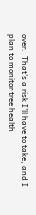over.  That's a risk I'll have to take, and I plan to monitor tree health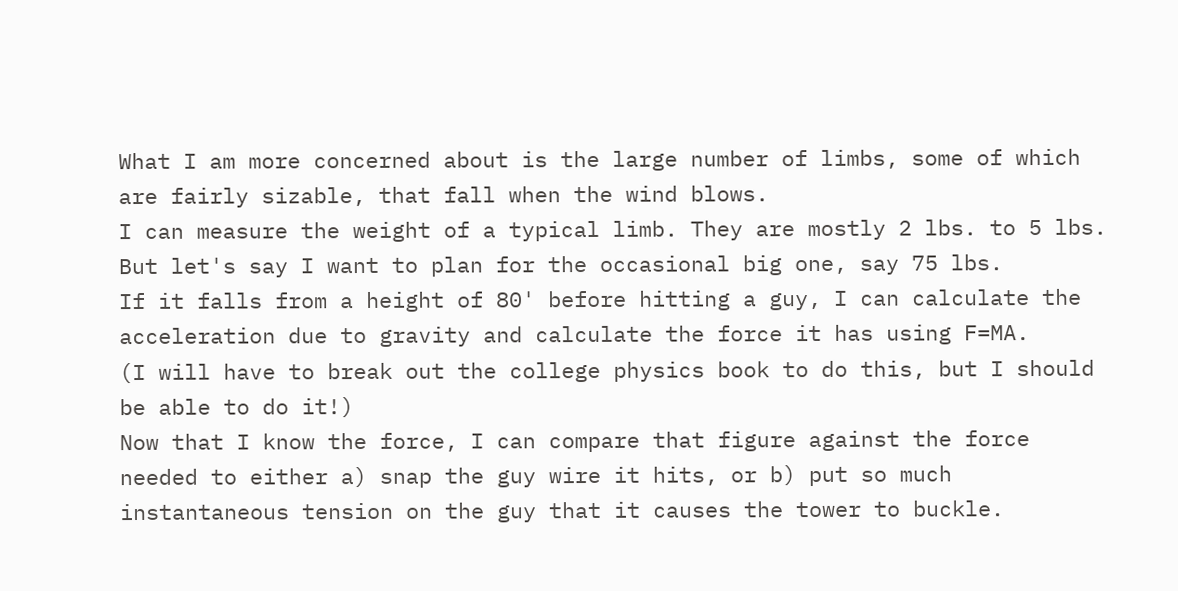What I am more concerned about is the large number of limbs, some of which
are fairly sizable, that fall when the wind blows.
I can measure the weight of a typical limb. They are mostly 2 lbs. to 5 lbs.
But let's say I want to plan for the occasional big one, say 75 lbs.
If it falls from a height of 80' before hitting a guy, I can calculate the
acceleration due to gravity and calculate the force it has using F=MA.
(I will have to break out the college physics book to do this, but I should
be able to do it!)
Now that I know the force, I can compare that figure against the force
needed to either a) snap the guy wire it hits, or b) put so much
instantaneous tension on the guy that it causes the tower to buckle.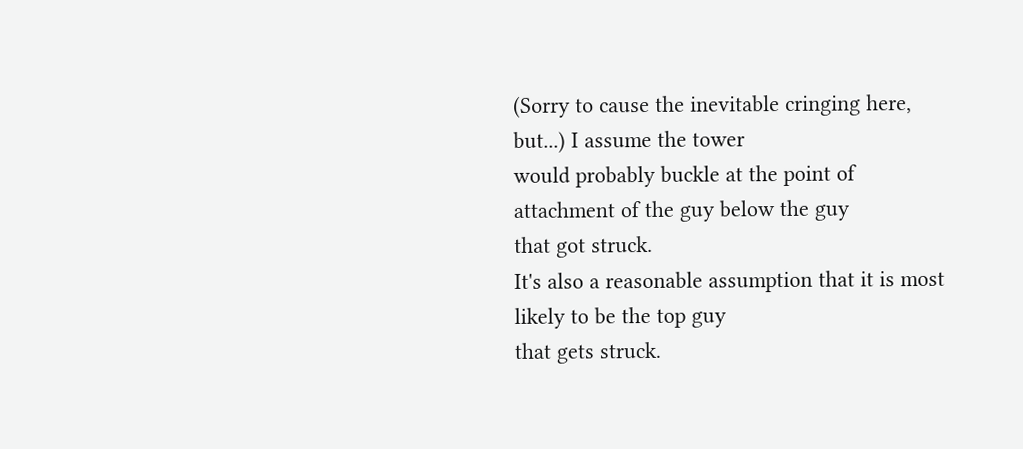(Sorry to cause the inevitable cringing here, but...) I assume the tower
would probably buckle at the point of attachment of the guy below the guy
that got struck.
It's also a reasonable assumption that it is most likely to be the top guy
that gets struck.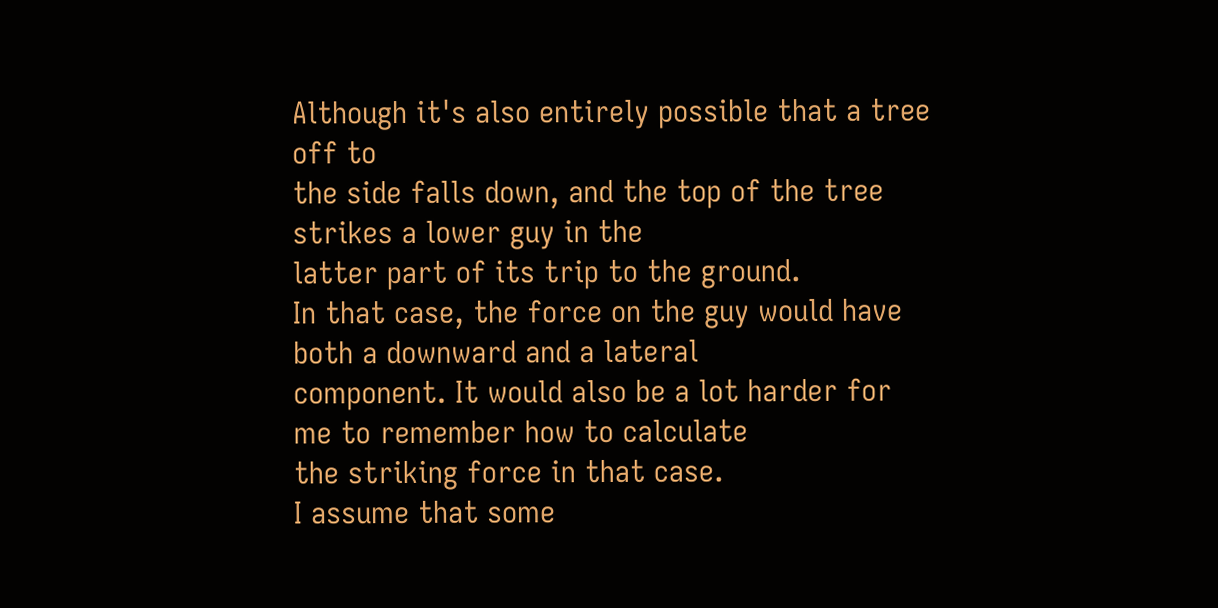Although it's also entirely possible that a tree off to
the side falls down, and the top of the tree strikes a lower guy in the
latter part of its trip to the ground.
In that case, the force on the guy would have both a downward and a lateral
component. It would also be a lot harder for me to remember how to calculate
the striking force in that case.
I assume that some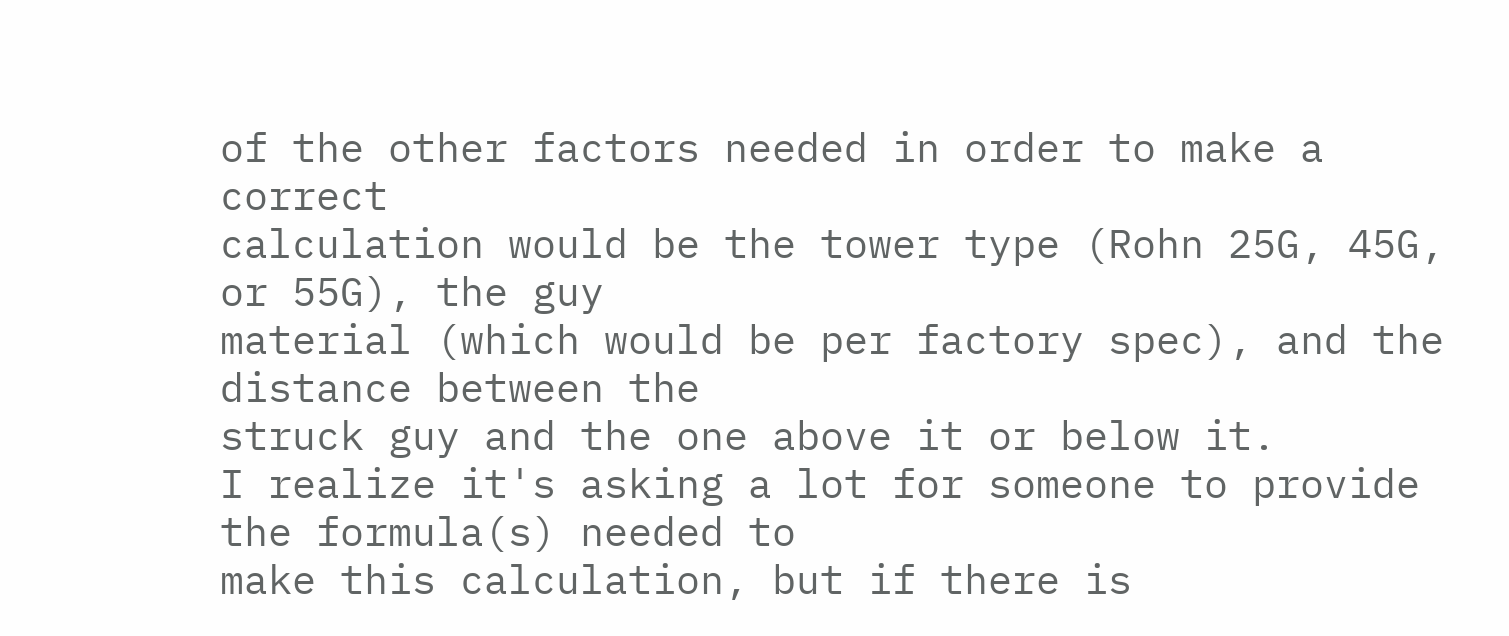of the other factors needed in order to make a correct
calculation would be the tower type (Rohn 25G, 45G, or 55G), the guy
material (which would be per factory spec), and the distance between the
struck guy and the one above it or below it.
I realize it's asking a lot for someone to provide the formula(s) needed to
make this calculation, but if there is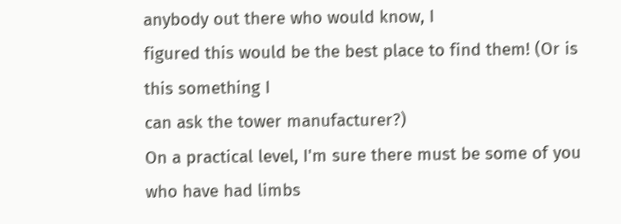anybody out there who would know, I
figured this would be the best place to find them! (Or is this something I
can ask the tower manufacturer?)
On a practical level, I'm sure there must be some of you who have had limbs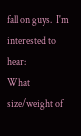fall on guys.  I'm interested to hear:
What size/weight of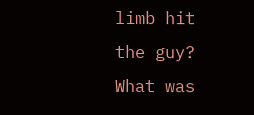limb hit the guy?
What was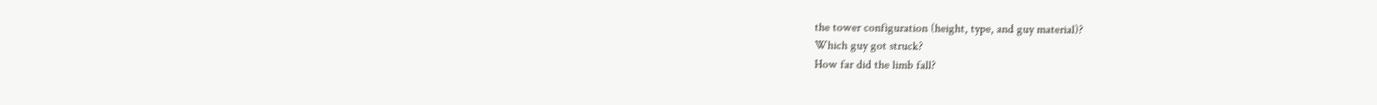the tower configuration (height, type, and guy material)?
Which guy got struck?
How far did the limb fall?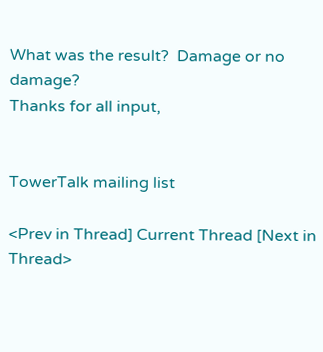What was the result?  Damage or no damage?
Thanks for all input,


TowerTalk mailing list

<Prev in Thread] Current Thread [Next in Thread>